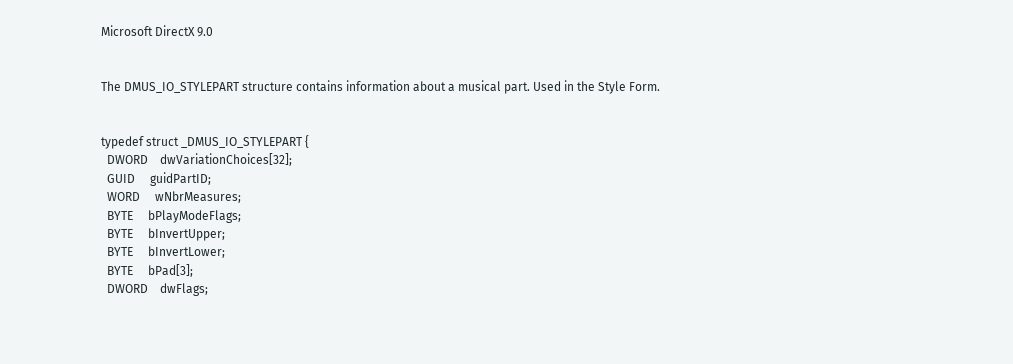Microsoft DirectX 9.0


The DMUS_IO_STYLEPART structure contains information about a musical part. Used in the Style Form.


typedef struct _DMUS_IO_STYLEPART {
  DWORD    dwVariationChoices[32];
  GUID     guidPartID;
  WORD     wNbrMeasures;
  BYTE     bPlayModeFlags;
  BYTE     bInvertUpper;
  BYTE     bInvertLower;
  BYTE     bPad[3];
  DWORD    dwFlags;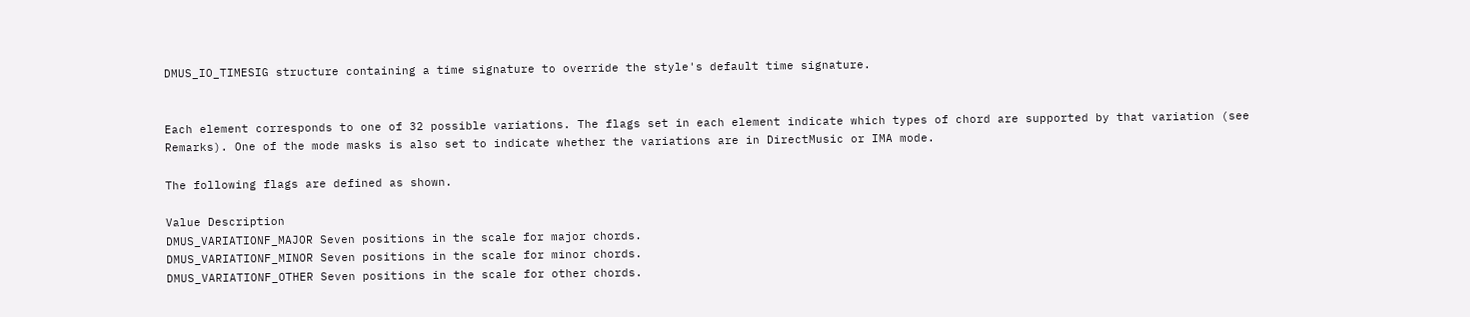DMUS_IO_TIMESIG structure containing a time signature to override the style's default time signature.


Each element corresponds to one of 32 possible variations. The flags set in each element indicate which types of chord are supported by that variation (see Remarks). One of the mode masks is also set to indicate whether the variations are in DirectMusic or IMA mode.

The following flags are defined as shown.

Value Description
DMUS_VARIATIONF_MAJOR Seven positions in the scale for major chords.
DMUS_VARIATIONF_MINOR Seven positions in the scale for minor chords.
DMUS_VARIATIONF_OTHER Seven positions in the scale for other chords.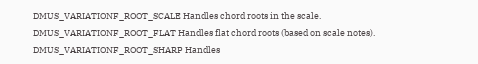DMUS_VARIATIONF_ROOT_SCALE Handles chord roots in the scale.
DMUS_VARIATIONF_ROOT_FLAT Handles flat chord roots (based on scale notes).
DMUS_VARIATIONF_ROOT_SHARP Handles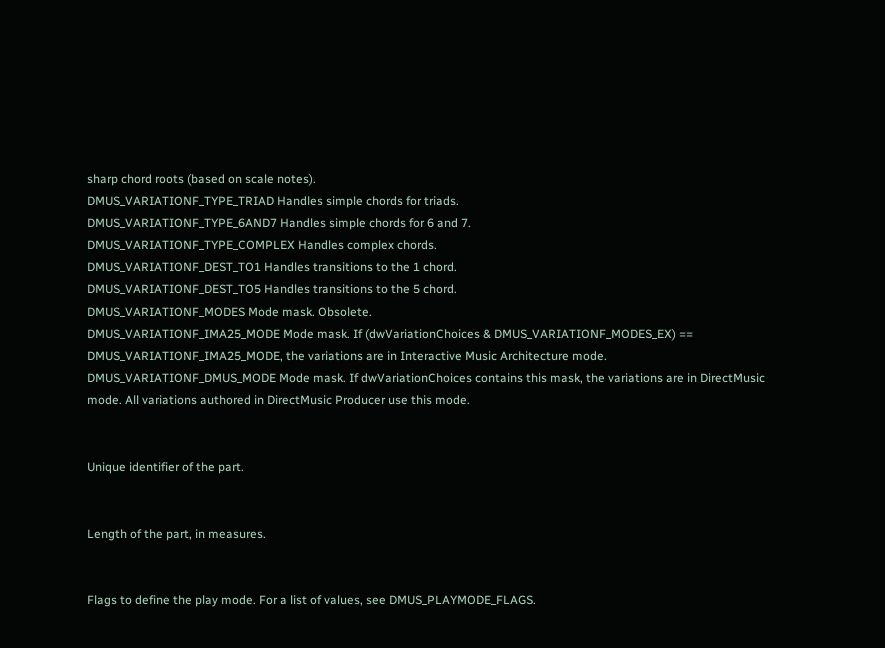sharp chord roots (based on scale notes).
DMUS_VARIATIONF_TYPE_TRIAD Handles simple chords for triads.
DMUS_VARIATIONF_TYPE_6AND7 Handles simple chords for 6 and 7.
DMUS_VARIATIONF_TYPE_COMPLEX Handles complex chords.
DMUS_VARIATIONF_DEST_TO1 Handles transitions to the 1 chord.
DMUS_VARIATIONF_DEST_TO5 Handles transitions to the 5 chord.
DMUS_VARIATIONF_MODES Mode mask. Obsolete.
DMUS_VARIATIONF_IMA25_MODE Mode mask. If (dwVariationChoices & DMUS_VARIATIONF_MODES_EX) == DMUS_VARIATIONF_IMA25_MODE, the variations are in Interactive Music Architecture mode.
DMUS_VARIATIONF_DMUS_MODE Mode mask. If dwVariationChoices contains this mask, the variations are in DirectMusic mode. All variations authored in DirectMusic Producer use this mode.


Unique identifier of the part.


Length of the part, in measures.


Flags to define the play mode. For a list of values, see DMUS_PLAYMODE_FLAGS.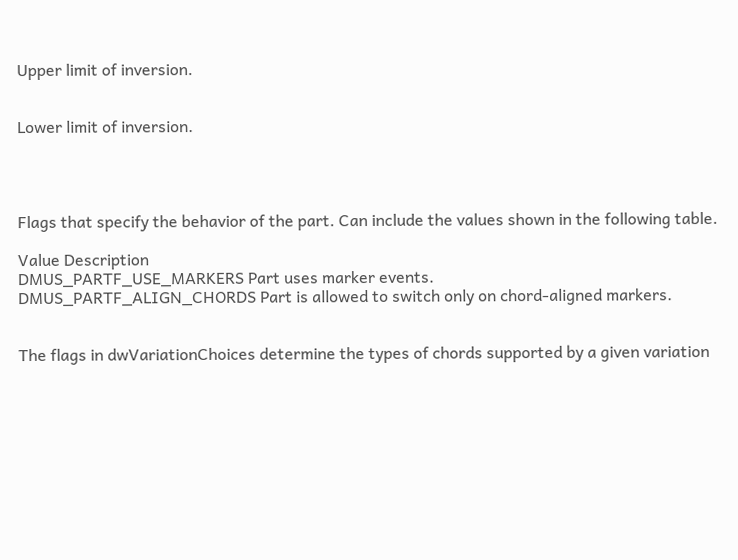Upper limit of inversion.


Lower limit of inversion.




Flags that specify the behavior of the part. Can include the values shown in the following table.

Value Description
DMUS_PARTF_USE_MARKERS Part uses marker events.
DMUS_PARTF_ALIGN_CHORDS Part is allowed to switch only on chord-aligned markers.


The flags in dwVariationChoices determine the types of chords supported by a given variation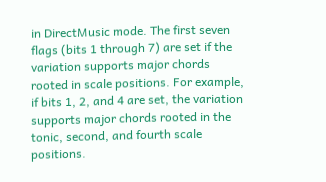in DirectMusic mode. The first seven flags (bits 1 through 7) are set if the variation supports major chords rooted in scale positions. For example, if bits 1, 2, and 4 are set, the variation supports major chords rooted in the tonic, second, and fourth scale positions.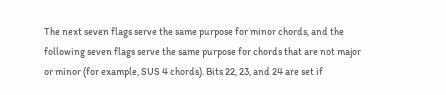The next seven flags serve the same purpose for minor chords, and the following seven flags serve the same purpose for chords that are not major or minor (for example, SUS 4 chords). Bits 22, 23, and 24 are set if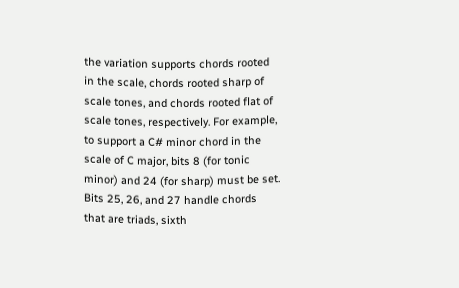the variation supports chords rooted in the scale, chords rooted sharp of scale tones, and chords rooted flat of scale tones, respectively. For example, to support a C# minor chord in the scale of C major, bits 8 (for tonic minor) and 24 (for sharp) must be set. Bits 25, 26, and 27 handle chords that are triads, sixth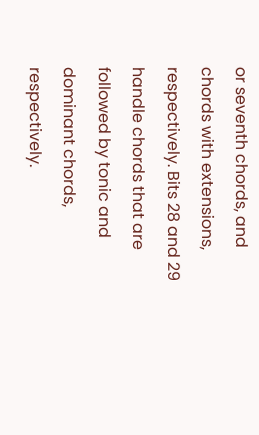or seventh chords, and chords with extensions, respectively. Bits 28 and 29 handle chords that are followed by tonic and dominant chords, respectively.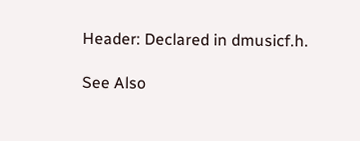Header: Declared in dmusicf.h.

See Also